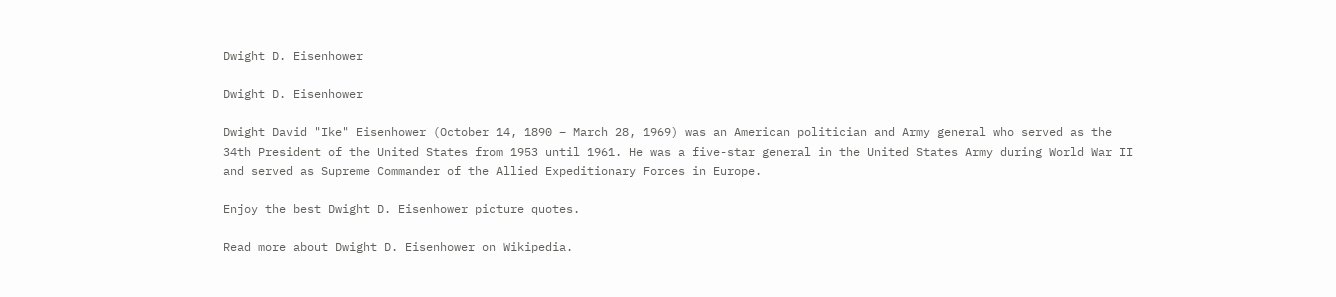Dwight D. Eisenhower

Dwight D. Eisenhower

Dwight David "Ike" Eisenhower (October 14, 1890 – March 28, 1969) was an American politician and Army general who served as the 34th President of the United States from 1953 until 1961. He was a five-star general in the United States Army during World War II and served as Supreme Commander of the Allied Expeditionary Forces in Europe.

Enjoy the best Dwight D. Eisenhower picture quotes.

Read more about Dwight D. Eisenhower on Wikipedia.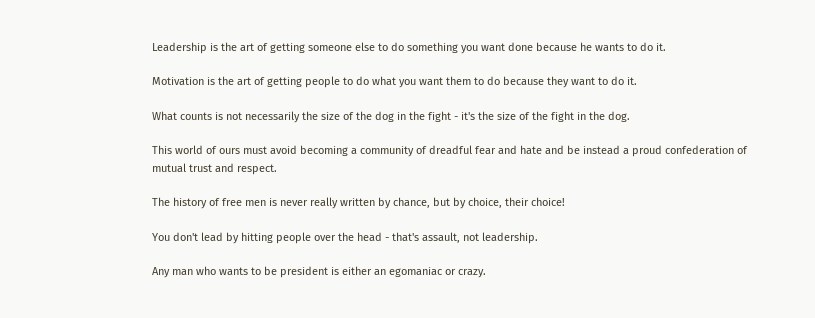Leadership is the art of getting someone else to do something you want done because he wants to do it.

Motivation is the art of getting people to do what you want them to do because they want to do it.

What counts is not necessarily the size of the dog in the fight - it's the size of the fight in the dog.

This world of ours must avoid becoming a community of dreadful fear and hate and be instead a proud confederation of mutual trust and respect.

The history of free men is never really written by chance, but by choice, their choice!

You don't lead by hitting people over the head - that's assault, not leadership.

Any man who wants to be president is either an egomaniac or crazy.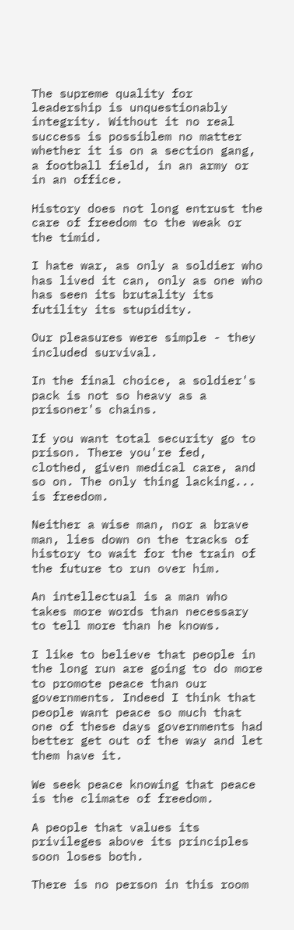The supreme quality for leadership is unquestionably integrity. Without it no real success is possiblem no matter whether it is on a section gang, a football field, in an army or in an office.

History does not long entrust the care of freedom to the weak or the timid.

I hate war, as only a soldier who has lived it can, only as one who has seen its brutality its futility its stupidity.

Our pleasures were simple - they included survival.

In the final choice, a soldier's pack is not so heavy as a prisoner's chains.

If you want total security go to prison. There you're fed, clothed, given medical care, and so on. The only thing lacking... is freedom.

Neither a wise man, nor a brave man, lies down on the tracks of history to wait for the train of the future to run over him.

An intellectual is a man who takes more words than necessary to tell more than he knows.

I like to believe that people in the long run are going to do more to promote peace than our governments. Indeed I think that people want peace so much that one of these days governments had better get out of the way and let them have it.

We seek peace knowing that peace is the climate of freedom.

A people that values its privileges above its principles soon loses both.

There is no person in this room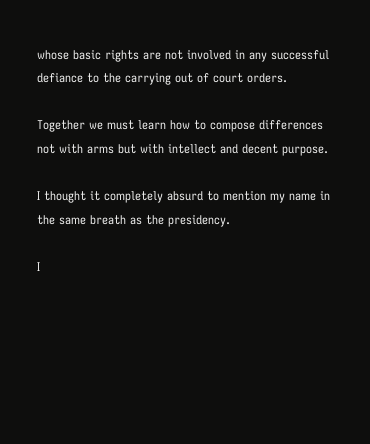whose basic rights are not involved in any successful defiance to the carrying out of court orders.

Together we must learn how to compose differences not with arms but with intellect and decent purpose.

I thought it completely absurd to mention my name in the same breath as the presidency.

I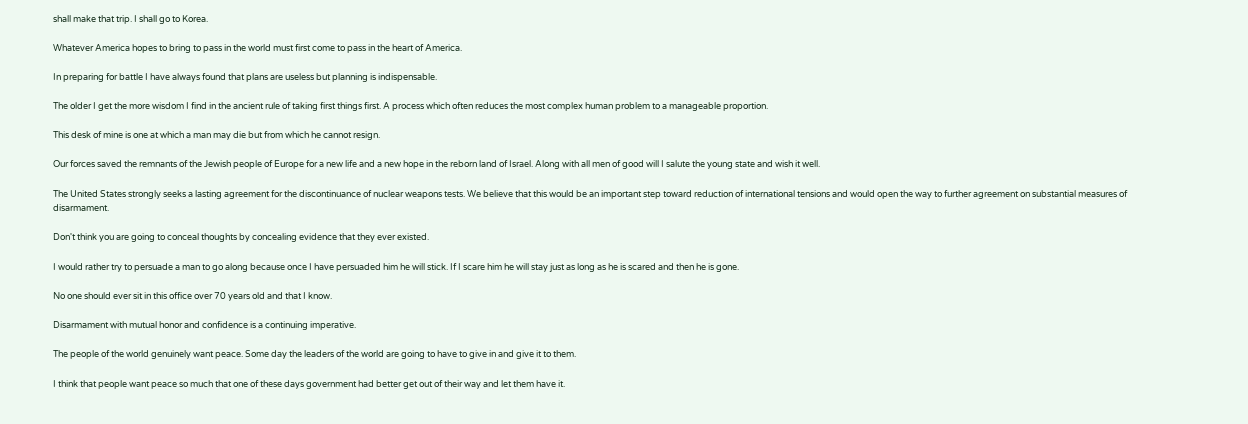shall make that trip. I shall go to Korea.

Whatever America hopes to bring to pass in the world must first come to pass in the heart of America.

In preparing for battle I have always found that plans are useless but planning is indispensable.

The older I get the more wisdom I find in the ancient rule of taking first things first. A process which often reduces the most complex human problem to a manageable proportion.

This desk of mine is one at which a man may die but from which he cannot resign.

Our forces saved the remnants of the Jewish people of Europe for a new life and a new hope in the reborn land of Israel. Along with all men of good will I salute the young state and wish it well.

The United States strongly seeks a lasting agreement for the discontinuance of nuclear weapons tests. We believe that this would be an important step toward reduction of international tensions and would open the way to further agreement on substantial measures of disarmament.

Don't think you are going to conceal thoughts by concealing evidence that they ever existed.

I would rather try to persuade a man to go along because once I have persuaded him he will stick. If I scare him he will stay just as long as he is scared and then he is gone.

No one should ever sit in this office over 70 years old and that I know.

Disarmament with mutual honor and confidence is a continuing imperative.

The people of the world genuinely want peace. Some day the leaders of the world are going to have to give in and give it to them.

I think that people want peace so much that one of these days government had better get out of their way and let them have it.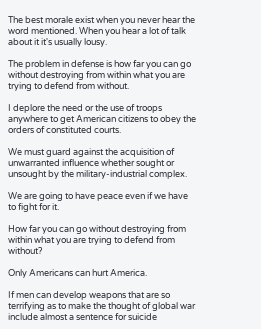The best morale exist when you never hear the word mentioned. When you hear a lot of talk about it it's usually lousy.

The problem in defense is how far you can go without destroying from within what you are trying to defend from without.

I deplore the need or the use of troops anywhere to get American citizens to obey the orders of constituted courts.

We must guard against the acquisition of unwarranted influence whether sought or unsought by the military-industrial complex.

We are going to have peace even if we have to fight for it.

How far you can go without destroying from within what you are trying to defend from without?

Only Americans can hurt America.

If men can develop weapons that are so terrifying as to make the thought of global war include almost a sentence for suicide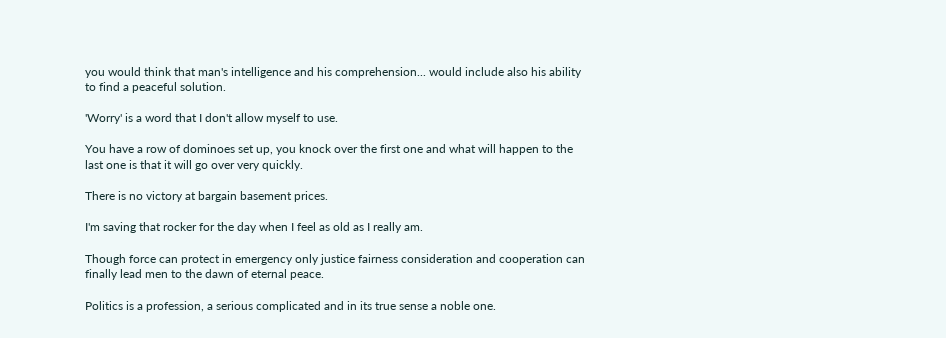you would think that man's intelligence and his comprehension... would include also his ability to find a peaceful solution.

'Worry' is a word that I don't allow myself to use.

You have a row of dominoes set up, you knock over the first one and what will happen to the last one is that it will go over very quickly.

There is no victory at bargain basement prices.

I'm saving that rocker for the day when I feel as old as I really am.

Though force can protect in emergency only justice fairness consideration and cooperation can finally lead men to the dawn of eternal peace.

Politics is a profession, a serious complicated and in its true sense a noble one.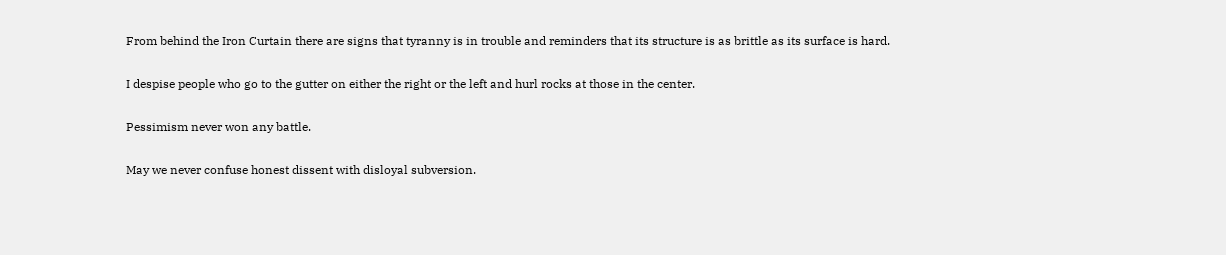From behind the Iron Curtain there are signs that tyranny is in trouble and reminders that its structure is as brittle as its surface is hard.

I despise people who go to the gutter on either the right or the left and hurl rocks at those in the center.

Pessimism never won any battle.

May we never confuse honest dissent with disloyal subversion.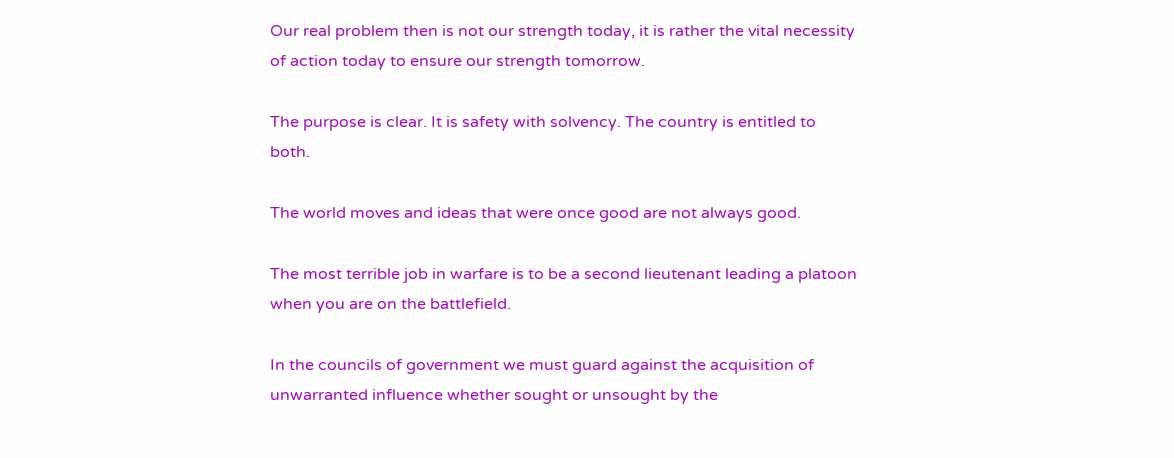Our real problem then is not our strength today, it is rather the vital necessity of action today to ensure our strength tomorrow.

The purpose is clear. It is safety with solvency. The country is entitled to both.

The world moves and ideas that were once good are not always good.

The most terrible job in warfare is to be a second lieutenant leading a platoon when you are on the battlefield.

In the councils of government we must guard against the acquisition of unwarranted influence whether sought or unsought by the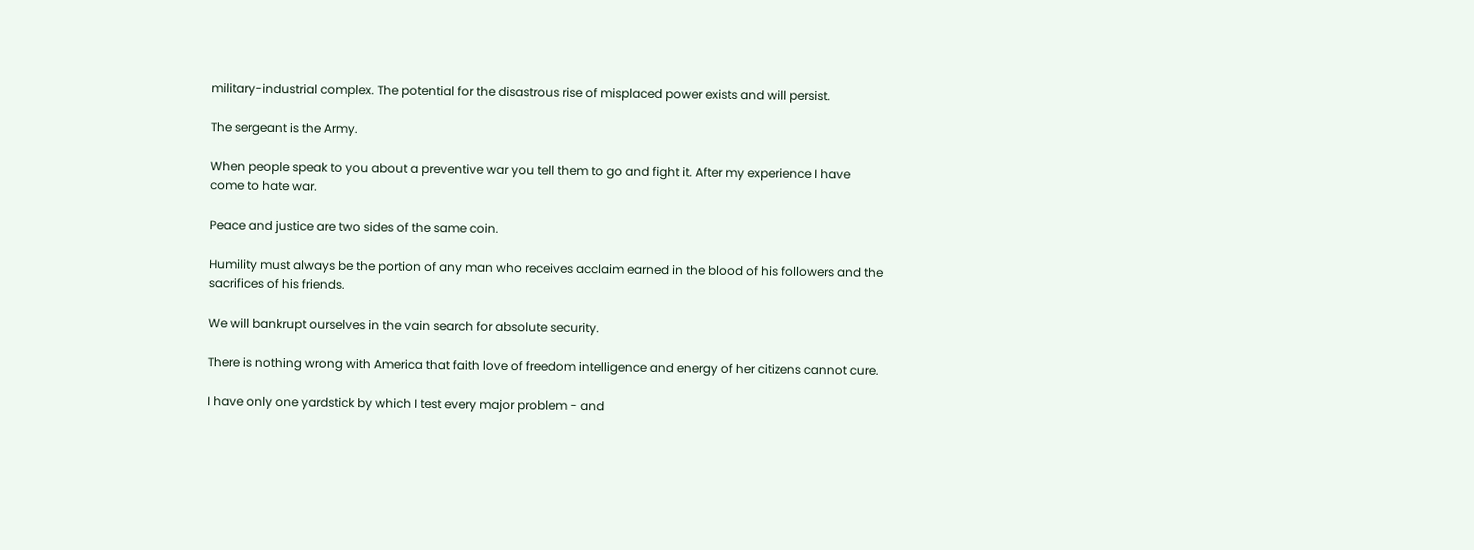military-industrial complex. The potential for the disastrous rise of misplaced power exists and will persist.

The sergeant is the Army.

When people speak to you about a preventive war you tell them to go and fight it. After my experience I have come to hate war.

Peace and justice are two sides of the same coin.

Humility must always be the portion of any man who receives acclaim earned in the blood of his followers and the sacrifices of his friends.

We will bankrupt ourselves in the vain search for absolute security.

There is nothing wrong with America that faith love of freedom intelligence and energy of her citizens cannot cure.

I have only one yardstick by which I test every major problem - and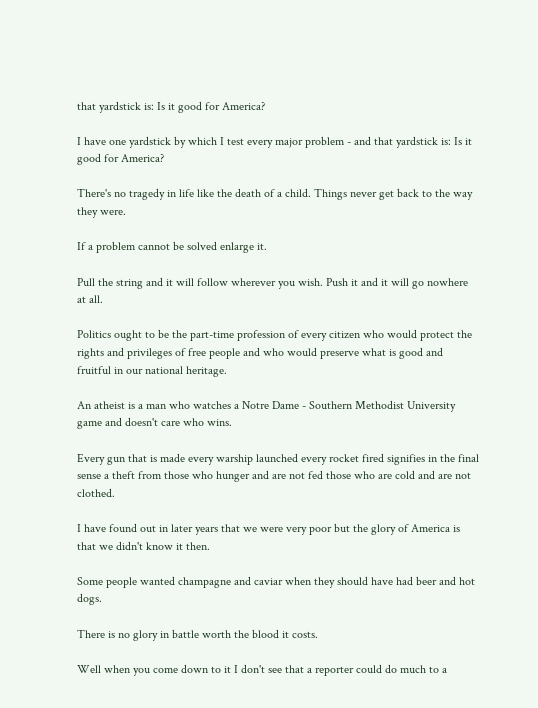that yardstick is: Is it good for America?

I have one yardstick by which I test every major problem - and that yardstick is: Is it good for America?

There's no tragedy in life like the death of a child. Things never get back to the way they were.

If a problem cannot be solved enlarge it.

Pull the string and it will follow wherever you wish. Push it and it will go nowhere at all.

Politics ought to be the part-time profession of every citizen who would protect the rights and privileges of free people and who would preserve what is good and fruitful in our national heritage.

An atheist is a man who watches a Notre Dame - Southern Methodist University game and doesn't care who wins.

Every gun that is made every warship launched every rocket fired signifies in the final sense a theft from those who hunger and are not fed those who are cold and are not clothed.

I have found out in later years that we were very poor but the glory of America is that we didn't know it then.

Some people wanted champagne and caviar when they should have had beer and hot dogs.

There is no glory in battle worth the blood it costs.

Well when you come down to it I don't see that a reporter could do much to a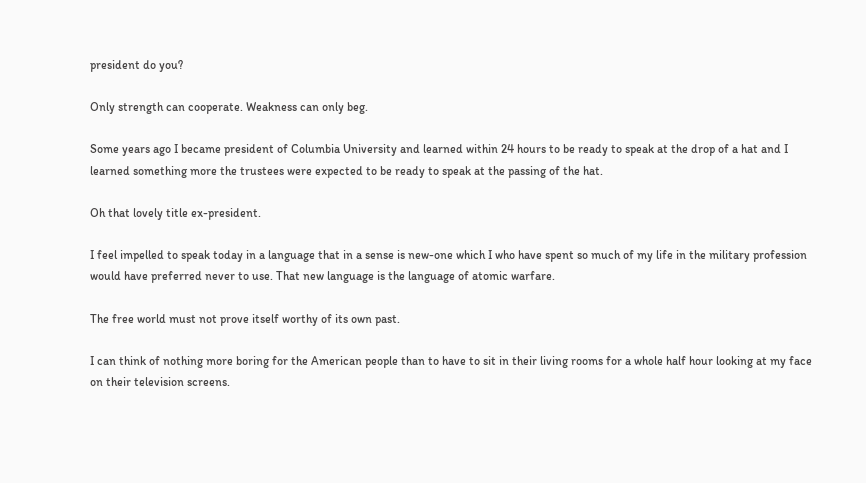president do you?

Only strength can cooperate. Weakness can only beg.

Some years ago I became president of Columbia University and learned within 24 hours to be ready to speak at the drop of a hat and I learned something more the trustees were expected to be ready to speak at the passing of the hat.

Oh that lovely title ex-president.

I feel impelled to speak today in a language that in a sense is new-one which I who have spent so much of my life in the military profession would have preferred never to use. That new language is the language of atomic warfare.

The free world must not prove itself worthy of its own past.

I can think of nothing more boring for the American people than to have to sit in their living rooms for a whole half hour looking at my face on their television screens.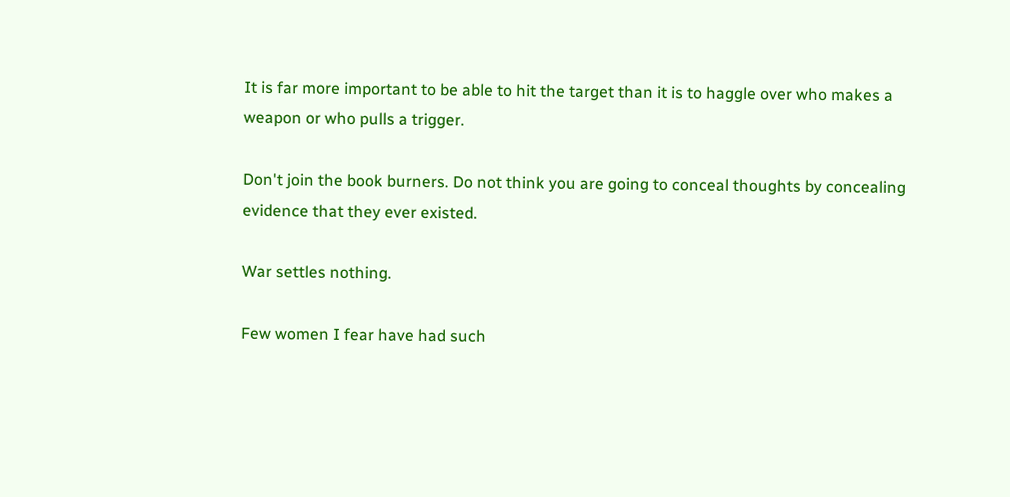It is far more important to be able to hit the target than it is to haggle over who makes a weapon or who pulls a trigger.

Don't join the book burners. Do not think you are going to conceal thoughts by concealing evidence that they ever existed.

War settles nothing.

Few women I fear have had such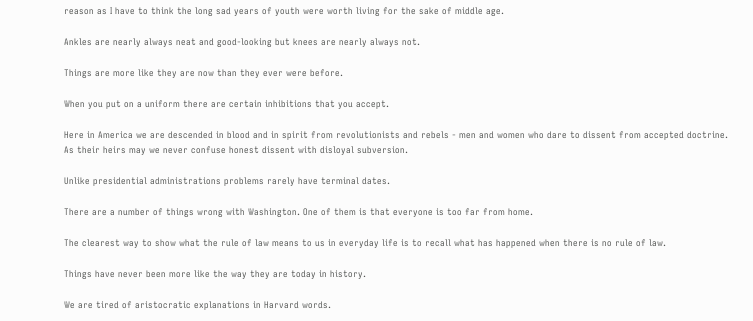reason as I have to think the long sad years of youth were worth living for the sake of middle age.

Ankles are nearly always neat and good-looking but knees are nearly always not.

Things are more like they are now than they ever were before.

When you put on a uniform there are certain inhibitions that you accept.

Here in America we are descended in blood and in spirit from revolutionists and rebels - men and women who dare to dissent from accepted doctrine. As their heirs may we never confuse honest dissent with disloyal subversion.

Unlike presidential administrations problems rarely have terminal dates.

There are a number of things wrong with Washington. One of them is that everyone is too far from home.

The clearest way to show what the rule of law means to us in everyday life is to recall what has happened when there is no rule of law.

Things have never been more like the way they are today in history.

We are tired of aristocratic explanations in Harvard words.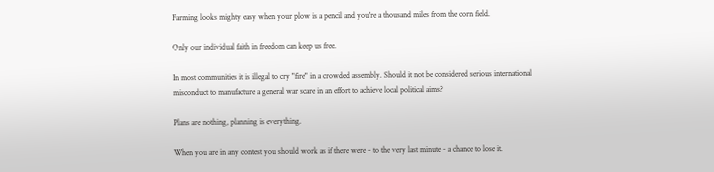Farming looks mighty easy when your plow is a pencil and you're a thousand miles from the corn field.

Only our individual faith in freedom can keep us free.

In most communities it is illegal to cry "fire" in a crowded assembly. Should it not be considered serious international misconduct to manufacture a general war scare in an effort to achieve local political aims?

Plans are nothing, planning is everything.

When you are in any contest you should work as if there were - to the very last minute - a chance to lose it.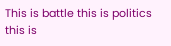This is battle this is politics this is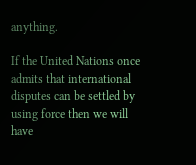anything.

If the United Nations once admits that international disputes can be settled by using force then we will have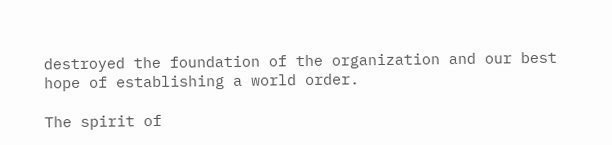destroyed the foundation of the organization and our best hope of establishing a world order.

The spirit of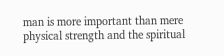man is more important than mere physical strength and the spiritual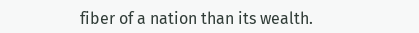fiber of a nation than its wealth.